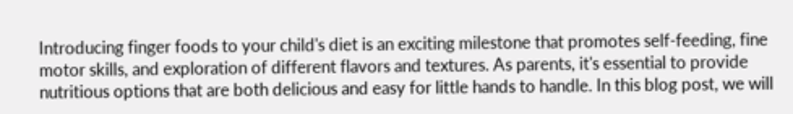Introducing finger foods to your child's diet is an exciting milestone that promotes self-feeding, fine motor skills, and exploration of different flavors and textures. As parents, it's essential to provide nutritious options that are both delicious and easy for little hands to handle. In this blog post, we will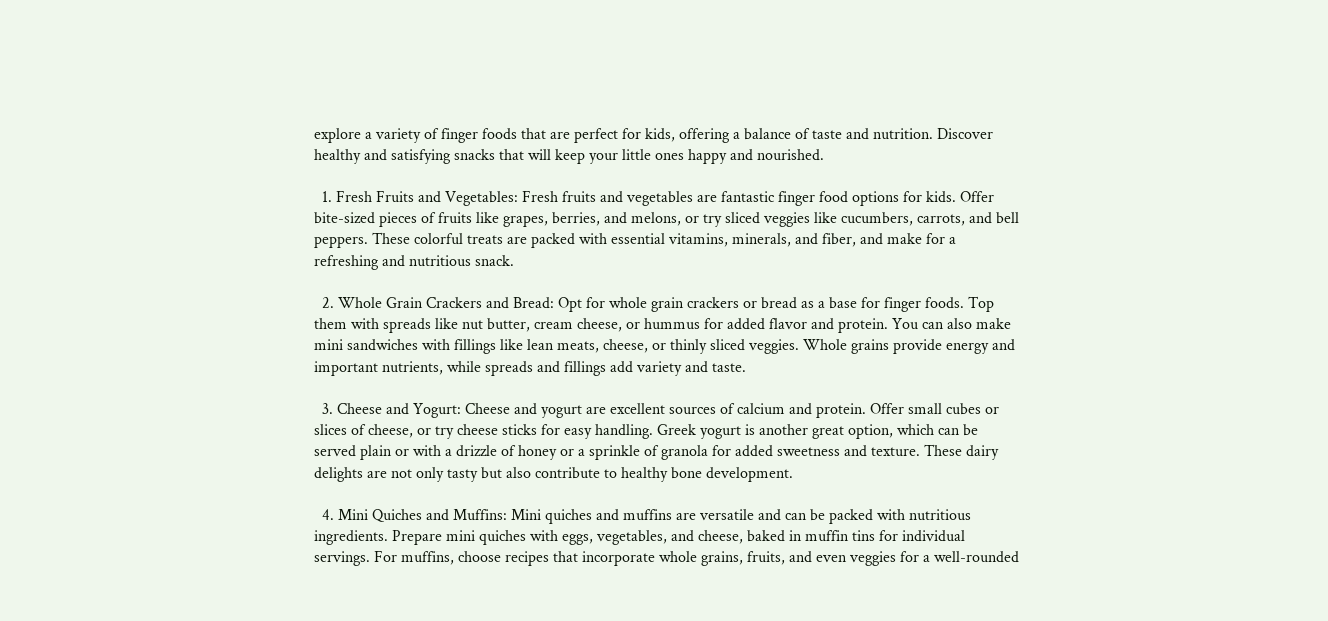explore a variety of finger foods that are perfect for kids, offering a balance of taste and nutrition. Discover healthy and satisfying snacks that will keep your little ones happy and nourished.

  1. Fresh Fruits and Vegetables: Fresh fruits and vegetables are fantastic finger food options for kids. Offer bite-sized pieces of fruits like grapes, berries, and melons, or try sliced veggies like cucumbers, carrots, and bell peppers. These colorful treats are packed with essential vitamins, minerals, and fiber, and make for a refreshing and nutritious snack.

  2. Whole Grain Crackers and Bread: Opt for whole grain crackers or bread as a base for finger foods. Top them with spreads like nut butter, cream cheese, or hummus for added flavor and protein. You can also make mini sandwiches with fillings like lean meats, cheese, or thinly sliced veggies. Whole grains provide energy and important nutrients, while spreads and fillings add variety and taste.

  3. Cheese and Yogurt: Cheese and yogurt are excellent sources of calcium and protein. Offer small cubes or slices of cheese, or try cheese sticks for easy handling. Greek yogurt is another great option, which can be served plain or with a drizzle of honey or a sprinkle of granola for added sweetness and texture. These dairy delights are not only tasty but also contribute to healthy bone development.

  4. Mini Quiches and Muffins: Mini quiches and muffins are versatile and can be packed with nutritious ingredients. Prepare mini quiches with eggs, vegetables, and cheese, baked in muffin tins for individual servings. For muffins, choose recipes that incorporate whole grains, fruits, and even veggies for a well-rounded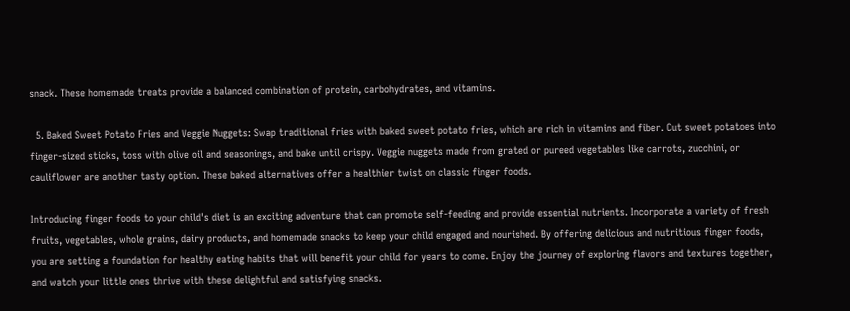snack. These homemade treats provide a balanced combination of protein, carbohydrates, and vitamins.

  5. Baked Sweet Potato Fries and Veggie Nuggets: Swap traditional fries with baked sweet potato fries, which are rich in vitamins and fiber. Cut sweet potatoes into finger-sized sticks, toss with olive oil and seasonings, and bake until crispy. Veggie nuggets made from grated or pureed vegetables like carrots, zucchini, or cauliflower are another tasty option. These baked alternatives offer a healthier twist on classic finger foods.

Introducing finger foods to your child's diet is an exciting adventure that can promote self-feeding and provide essential nutrients. Incorporate a variety of fresh fruits, vegetables, whole grains, dairy products, and homemade snacks to keep your child engaged and nourished. By offering delicious and nutritious finger foods, you are setting a foundation for healthy eating habits that will benefit your child for years to come. Enjoy the journey of exploring flavors and textures together, and watch your little ones thrive with these delightful and satisfying snacks.